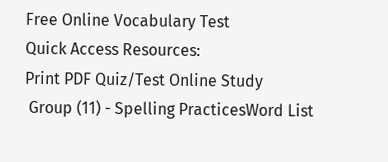Free Online Vocabulary Test
Quick Access Resources:
Print PDF Quiz/Test Online Study
 Group (11) - Spelling PracticesWord List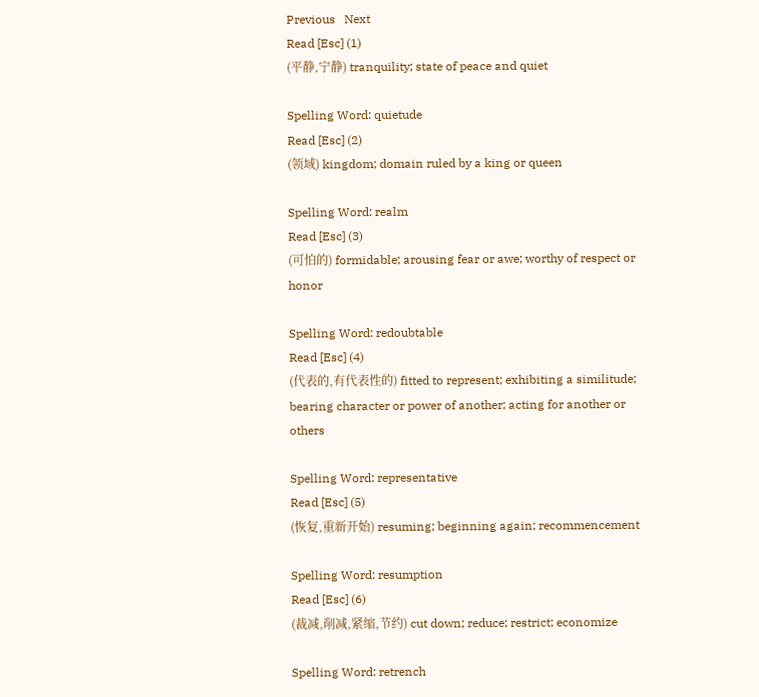Previous   Next
Read [Esc] (1)
(平静,宁静) tranquility; state of peace and quiet

Spelling Word: quietude
Read [Esc] (2)
(领域) kingdom; domain ruled by a king or queen

Spelling Word: realm
Read [Esc] (3)
(可怕的) formidable; arousing fear or awe; worthy of respect or honor

Spelling Word: redoubtable
Read [Esc] (4)
(代表的,有代表性的) fitted to represent; exhibiting a similitude; bearing character or power of another; acting for another or others

Spelling Word: representative
Read [Esc] (5)
(恢复,重新开始) resuming; beginning again; recommencement

Spelling Word: resumption
Read [Esc] (6)
(裁减,削减,紧缩,节约) cut down; reduce; restrict; economize

Spelling Word: retrench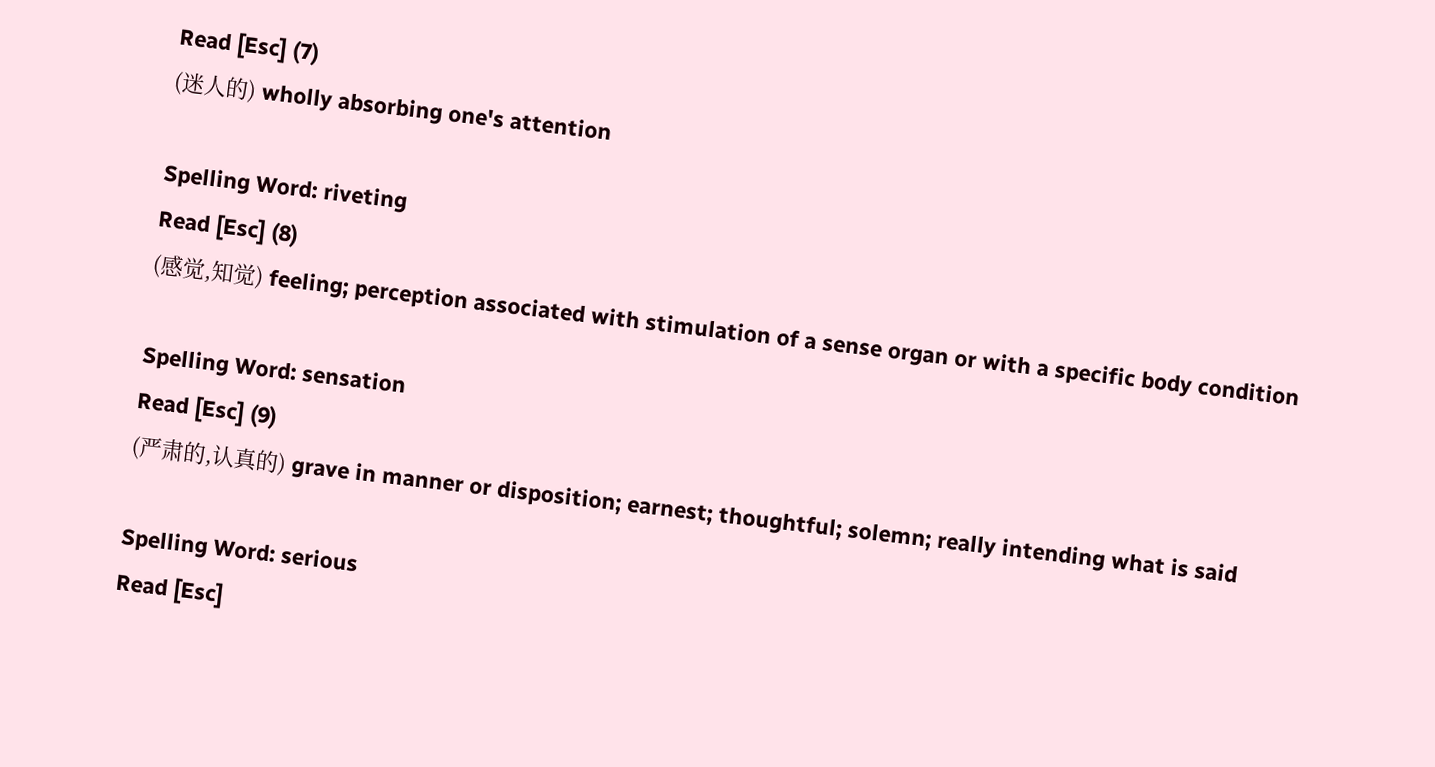Read [Esc] (7)
(迷人的) wholly absorbing one's attention

Spelling Word: riveting
Read [Esc] (8)
(感觉,知觉) feeling; perception associated with stimulation of a sense organ or with a specific body condition

Spelling Word: sensation
Read [Esc] (9)
(严肃的,认真的) grave in manner or disposition; earnest; thoughtful; solemn; really intending what is said

Spelling Word: serious
Read [Esc]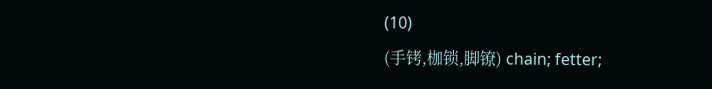(10)
(手铐,枷锁,脚镣) chain; fetter;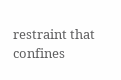restraint that confines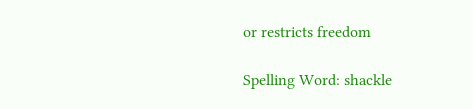or restricts freedom

Spelling Word: shackle